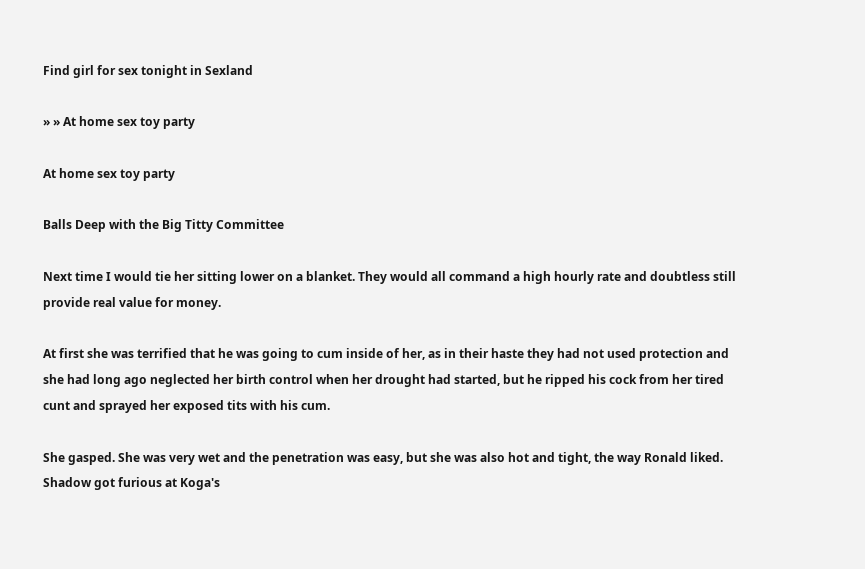Find girl for sex tonight in Sexland

» » At home sex toy party

At home sex toy party

Balls Deep with the Big Titty Committee

Next time I would tie her sitting lower on a blanket. They would all command a high hourly rate and doubtless still provide real value for money.

At first she was terrified that he was going to cum inside of her, as in their haste they had not used protection and she had long ago neglected her birth control when her drought had started, but he ripped his cock from her tired cunt and sprayed her exposed tits with his cum.

She gasped. She was very wet and the penetration was easy, but she was also hot and tight, the way Ronald liked. Shadow got furious at Koga's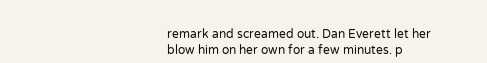remark and screamed out. Dan Everett let her blow him on her own for a few minutes. p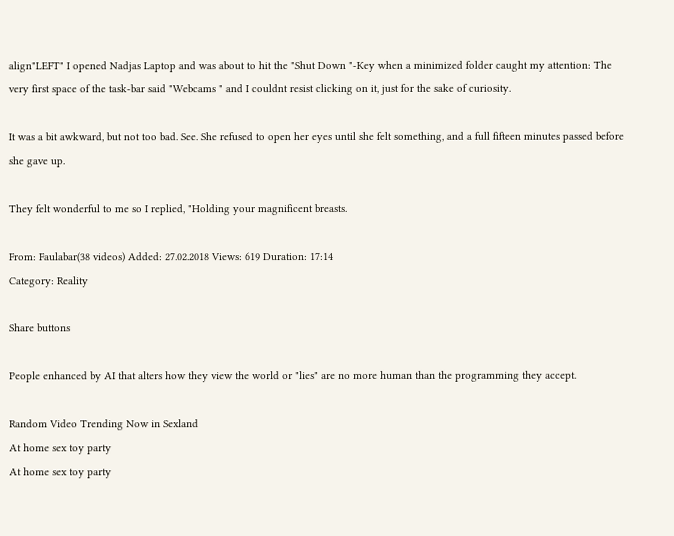align"LEFT" I opened Nadjas Laptop and was about to hit the "Shut Down "-Key when a minimized folder caught my attention: The very first space of the task-bar said "Webcams " and I couldnt resist clicking on it, just for the sake of curiosity.

It was a bit awkward, but not too bad. See. She refused to open her eyes until she felt something, and a full fifteen minutes passed before she gave up.

They felt wonderful to me so I replied, "Holding your magnificent breasts.

From: Faulabar(38 videos) Added: 27.02.2018 Views: 619 Duration: 17:14
Category: Reality

Share buttons

People enhanced by AI that alters how they view the world or "lies" are no more human than the programming they accept.

Random Video Trending Now in Sexland
At home sex toy party
At home sex toy party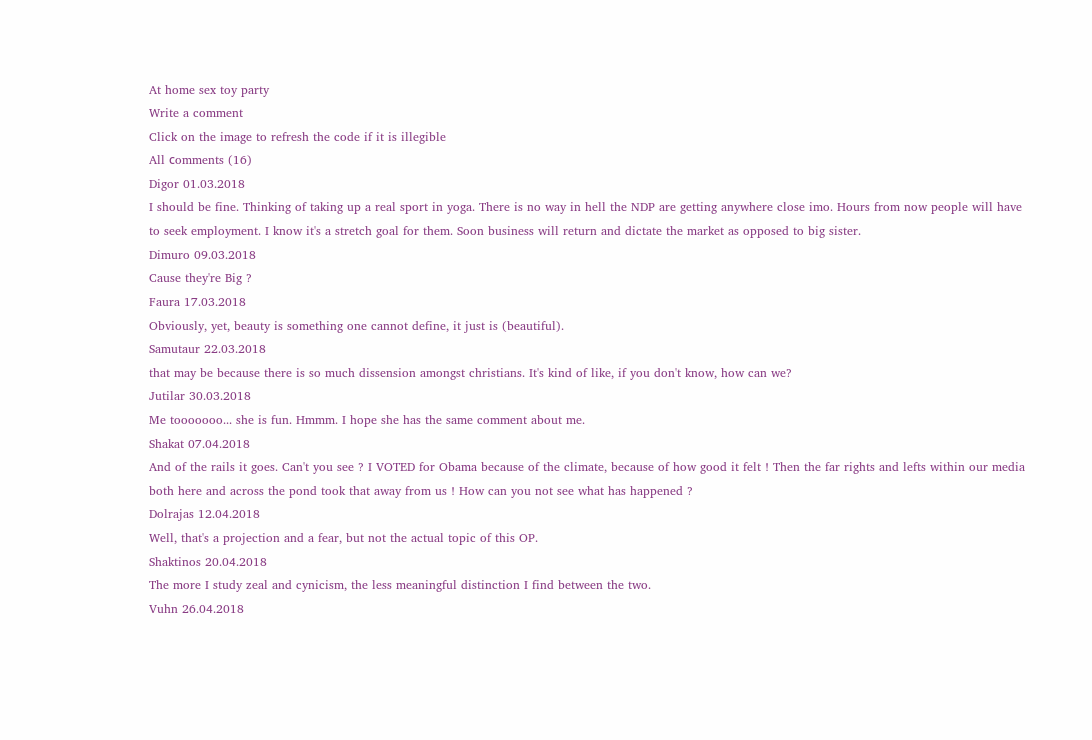At home sex toy party
Write a comment
Click on the image to refresh the code if it is illegible
All сomments (16)
Digor 01.03.2018
I should be fine. Thinking of taking up a real sport in yoga. There is no way in hell the NDP are getting anywhere close imo. Hours from now people will have to seek employment. I know it's a stretch goal for them. Soon business will return and dictate the market as opposed to big sister.
Dimuro 09.03.2018
Cause they're Big ?
Faura 17.03.2018
Obviously, yet, beauty is something one cannot define, it just is (beautiful).
Samutaur 22.03.2018
that may be because there is so much dissension amongst christians. It's kind of like, if you don't know, how can we?
Jutilar 30.03.2018
Me tooooooo... she is fun. Hmmm. I hope she has the same comment about me.
Shakat 07.04.2018
And of the rails it goes. Can't you see ? I VOTED for Obama because of the climate, because of how good it felt ! Then the far rights and lefts within our media both here and across the pond took that away from us ! How can you not see what has happened ?
Dolrajas 12.04.2018
Well, that's a projection and a fear, but not the actual topic of this OP.
Shaktinos 20.04.2018
The more I study zeal and cynicism, the less meaningful distinction I find between the two.
Vuhn 26.04.2018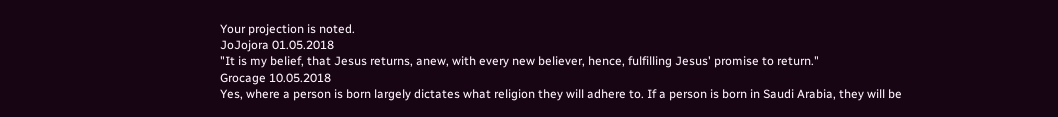Your projection is noted.
JoJojora 01.05.2018
"It is my belief, that Jesus returns, anew, with every new believer, hence, fulfilling Jesus' promise to return."
Grocage 10.05.2018
Yes, where a person is born largely dictates what religion they will adhere to. If a person is born in Saudi Arabia, they will be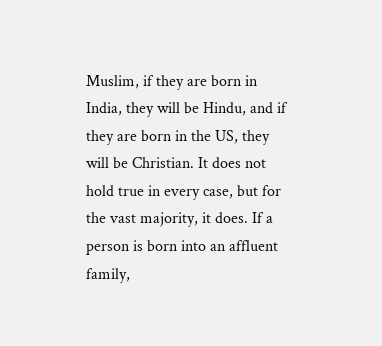Muslim, if they are born in India, they will be Hindu, and if they are born in the US, they will be Christian. It does not hold true in every case, but for the vast majority, it does. If a person is born into an affluent family,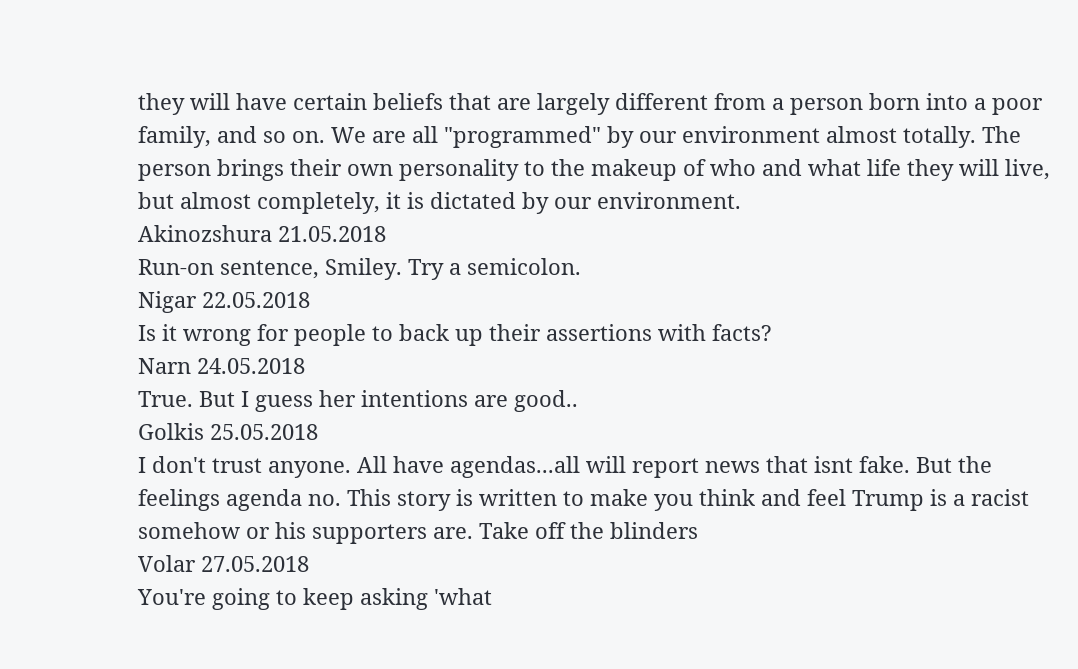they will have certain beliefs that are largely different from a person born into a poor family, and so on. We are all "programmed" by our environment almost totally. The person brings their own personality to the makeup of who and what life they will live, but almost completely, it is dictated by our environment.
Akinozshura 21.05.2018
Run-on sentence, Smiley. Try a semicolon.
Nigar 22.05.2018
Is it wrong for people to back up their assertions with facts?
Narn 24.05.2018
True. But I guess her intentions are good..
Golkis 25.05.2018
I don't trust anyone. All have agendas...all will report news that isnt fake. But the feelings agenda no. This story is written to make you think and feel Trump is a racist somehow or his supporters are. Take off the blinders
Volar 27.05.2018
You're going to keep asking 'what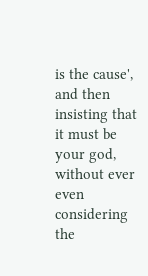is the cause', and then insisting that it must be your god, without ever even considering the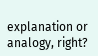explanation or analogy, right?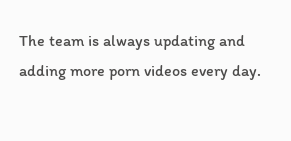The team is always updating and adding more porn videos every day.